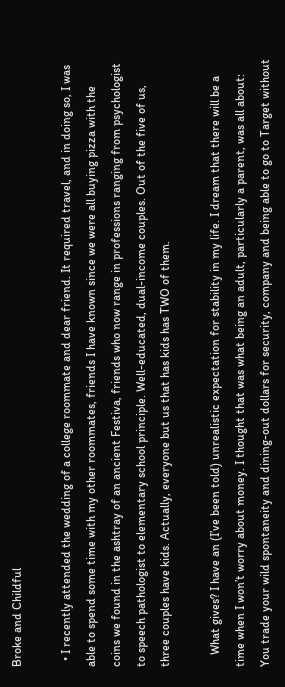Broke and Childful

  • I recently attended the wedding of a college roommate and dear friend. It required travel, and in doing so, I was able to spend some time with my other roommates, friends I have known since we were all buying pizza with the coins we found in the ashtray of an ancient Festiva, friends who now range in professions ranging from psychologist to speech pathologist to elementary school principle. Well-educated, dual-income couples. Out of the five of us, three couples have kids. Actually, everyone but us that has kids has TWO of them.

    What gives? I have an (I’ve been told) unrealistic expectation for stability in my life. I dream that there will be a time when I won’t worry about money. I thought that was what being an adult, particularly a parent, was all about: You trade your wild spontaneity and dining-out dollars for security, company and being able to go to Target without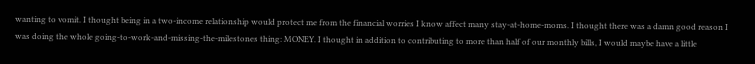wanting to vomit. I thought being in a two-income relationship would protect me from the financial worries I know affect many stay-at-home-moms. I thought there was a damn good reason I was doing the whole going-to-work-and-missing-the-milestones thing: MONEY. I thought in addition to contributing to more than half of our monthly bills, I would maybe have a little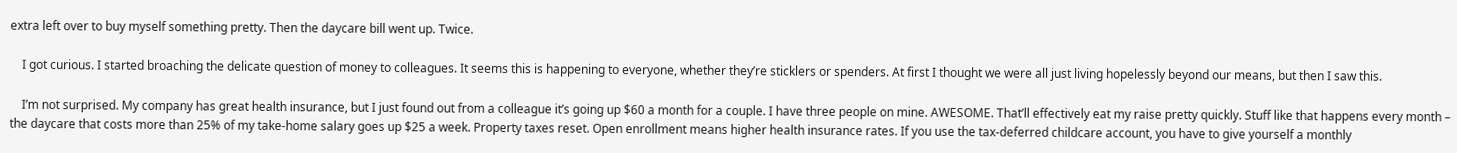extra left over to buy myself something pretty. Then the daycare bill went up. Twice.

    I got curious. I started broaching the delicate question of money to colleagues. It seems this is happening to everyone, whether they’re sticklers or spenders. At first I thought we were all just living hopelessly beyond our means, but then I saw this.

    I’m not surprised. My company has great health insurance, but I just found out from a colleague it’s going up $60 a month for a couple. I have three people on mine. AWESOME. That’ll effectively eat my raise pretty quickly. Stuff like that happens every month – the daycare that costs more than 25% of my take-home salary goes up $25 a week. Property taxes reset. Open enrollment means higher health insurance rates. If you use the tax-deferred childcare account, you have to give yourself a monthly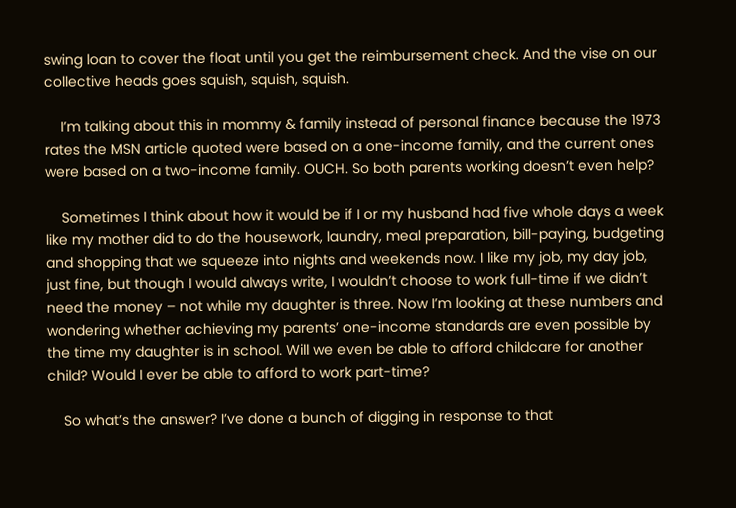swing loan to cover the float until you get the reimbursement check. And the vise on our collective heads goes squish, squish, squish.

    I’m talking about this in mommy & family instead of personal finance because the 1973 rates the MSN article quoted were based on a one-income family, and the current ones were based on a two-income family. OUCH. So both parents working doesn’t even help?

    Sometimes I think about how it would be if I or my husband had five whole days a week like my mother did to do the housework, laundry, meal preparation, bill-paying, budgeting and shopping that we squeeze into nights and weekends now. I like my job, my day job, just fine, but though I would always write, I wouldn’t choose to work full-time if we didn’t need the money – not while my daughter is three. Now I’m looking at these numbers and wondering whether achieving my parents’ one-income standards are even possible by the time my daughter is in school. Will we even be able to afford childcare for another child? Would I ever be able to afford to work part-time?

    So what’s the answer? I’ve done a bunch of digging in response to that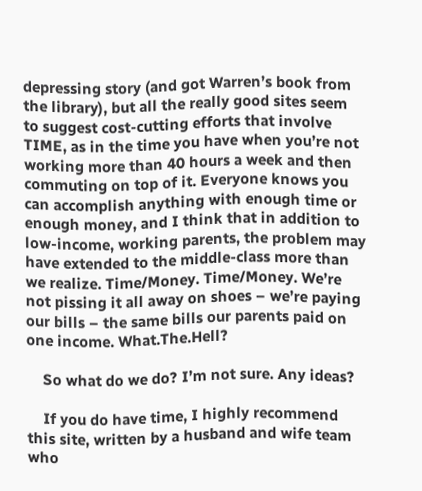depressing story (and got Warren’s book from the library), but all the really good sites seem to suggest cost-cutting efforts that involve TIME, as in the time you have when you’re not working more than 40 hours a week and then commuting on top of it. Everyone knows you can accomplish anything with enough time or enough money, and I think that in addition to low-income, working parents, the problem may have extended to the middle-class more than we realize. Time/Money. Time/Money. We’re not pissing it all away on shoes – we’re paying our bills – the same bills our parents paid on one income. What.The.Hell?

    So what do we do? I’m not sure. Any ideas?

    If you do have time, I highly recommend this site, written by a husband and wife team who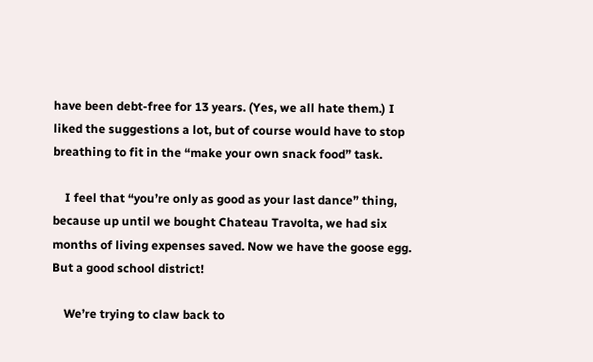have been debt-free for 13 years. (Yes, we all hate them.) I liked the suggestions a lot, but of course would have to stop breathing to fit in the “make your own snack food” task.

    I feel that “you’re only as good as your last dance” thing, because up until we bought Chateau Travolta, we had six months of living expenses saved. Now we have the goose egg. But a good school district!

    We’re trying to claw back to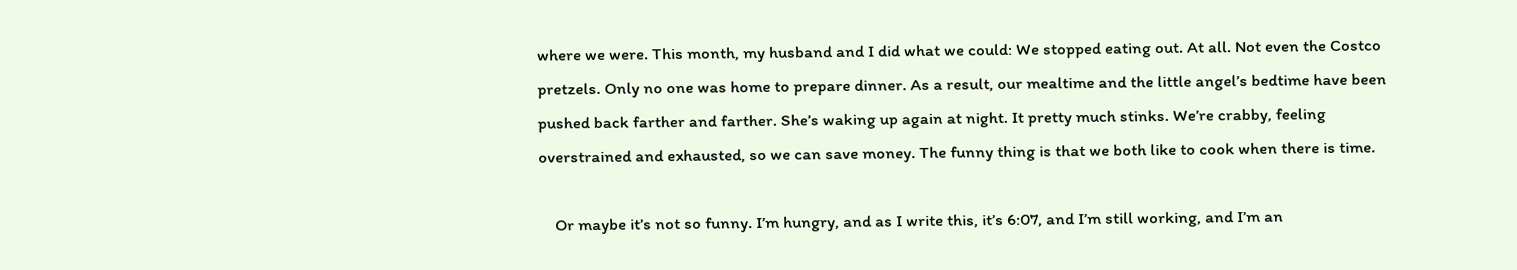where we were. This month, my husband and I did what we could: We stopped eating out. At all. Not even the Costco pretzels. Only no one was home to prepare dinner. As a result, our mealtime and the little angel’s bedtime have been pushed back farther and farther. She’s waking up again at night. It pretty much stinks. We’re crabby, feeling overstrained and exhausted, so we can save money. The funny thing is that we both like to cook when there is time.

    Or maybe it’s not so funny. I’m hungry, and as I write this, it’s 6:07, and I’m still working, and I’m an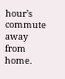hour’s commute away from home.